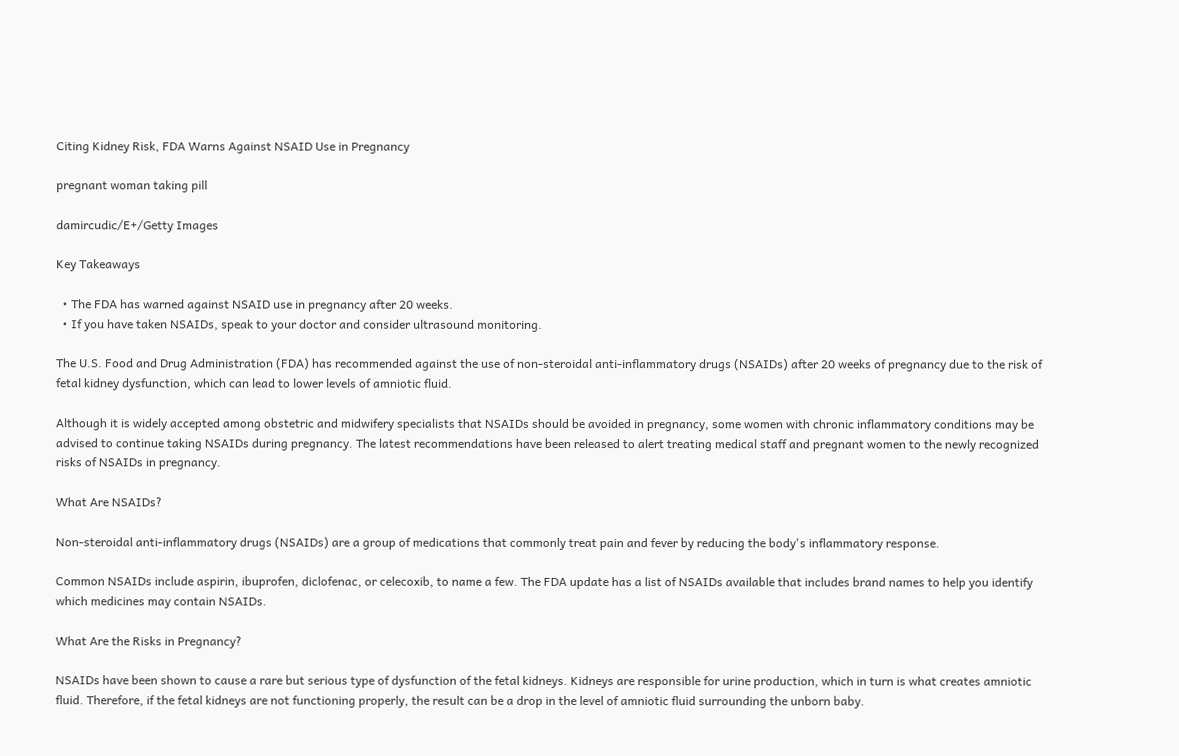Citing Kidney Risk, FDA Warns Against NSAID Use in Pregnancy

pregnant woman taking pill

damircudic/E+/Getty Images

Key Takeaways

  • The FDA has warned against NSAID use in pregnancy after 20 weeks.
  • If you have taken NSAIDs, speak to your doctor and consider ultrasound monitoring.

The U.S. Food and Drug Administration (FDA) has recommended against the use of non-steroidal anti-inflammatory drugs (NSAIDs) after 20 weeks of pregnancy due to the risk of fetal kidney dysfunction, which can lead to lower levels of amniotic fluid.

Although it is widely accepted among obstetric and midwifery specialists that NSAIDs should be avoided in pregnancy, some women with chronic inflammatory conditions may be advised to continue taking NSAIDs during pregnancy. The latest recommendations have been released to alert treating medical staff and pregnant women to the newly recognized risks of NSAIDs in pregnancy.

What Are NSAIDs?

Non-steroidal anti-inflammatory drugs (NSAIDs) are a group of medications that commonly treat pain and fever by reducing the body's inflammatory response.

Common NSAIDs include aspirin, ibuprofen, diclofenac, or celecoxib, to name a few. The FDA update has a list of NSAIDs available that includes brand names to help you identify which medicines may contain NSAIDs.

What Are the Risks in Pregnancy?

NSAIDs have been shown to cause a rare but serious type of dysfunction of the fetal kidneys. Kidneys are responsible for urine production, which in turn is what creates amniotic fluid. Therefore, if the fetal kidneys are not functioning properly, the result can be a drop in the level of amniotic fluid surrounding the unborn baby.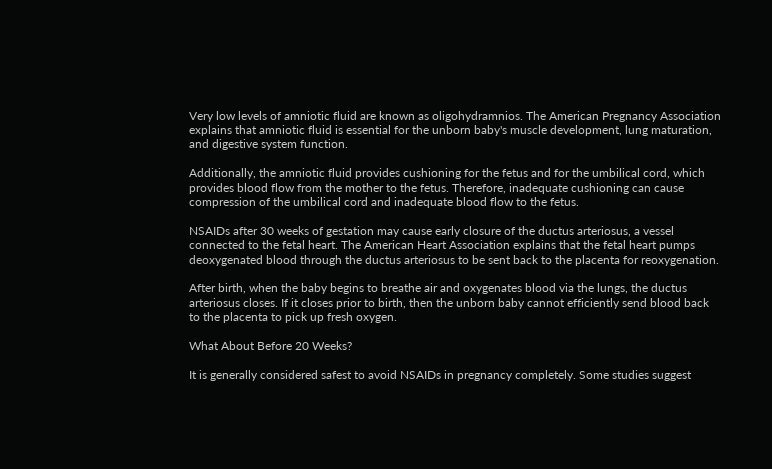Very low levels of amniotic fluid are known as oligohydramnios. The American Pregnancy Association explains that amniotic fluid is essential for the unborn baby's muscle development, lung maturation, and digestive system function.

Additionally, the amniotic fluid provides cushioning for the fetus and for the umbilical cord, which provides blood flow from the mother to the fetus. Therefore, inadequate cushioning can cause compression of the umbilical cord and inadequate blood flow to the fetus.

NSAIDs after 30 weeks of gestation may cause early closure of the ductus arteriosus, a vessel connected to the fetal heart. The American Heart Association explains that the fetal heart pumps deoxygenated blood through the ductus arteriosus to be sent back to the placenta for reoxygenation.

After birth, when the baby begins to breathe air and oxygenates blood via the lungs, the ductus arteriosus closes. If it closes prior to birth, then the unborn baby cannot efficiently send blood back to the placenta to pick up fresh oxygen.

What About Before 20 Weeks?

It is generally considered safest to avoid NSAIDs in pregnancy completely. Some studies suggest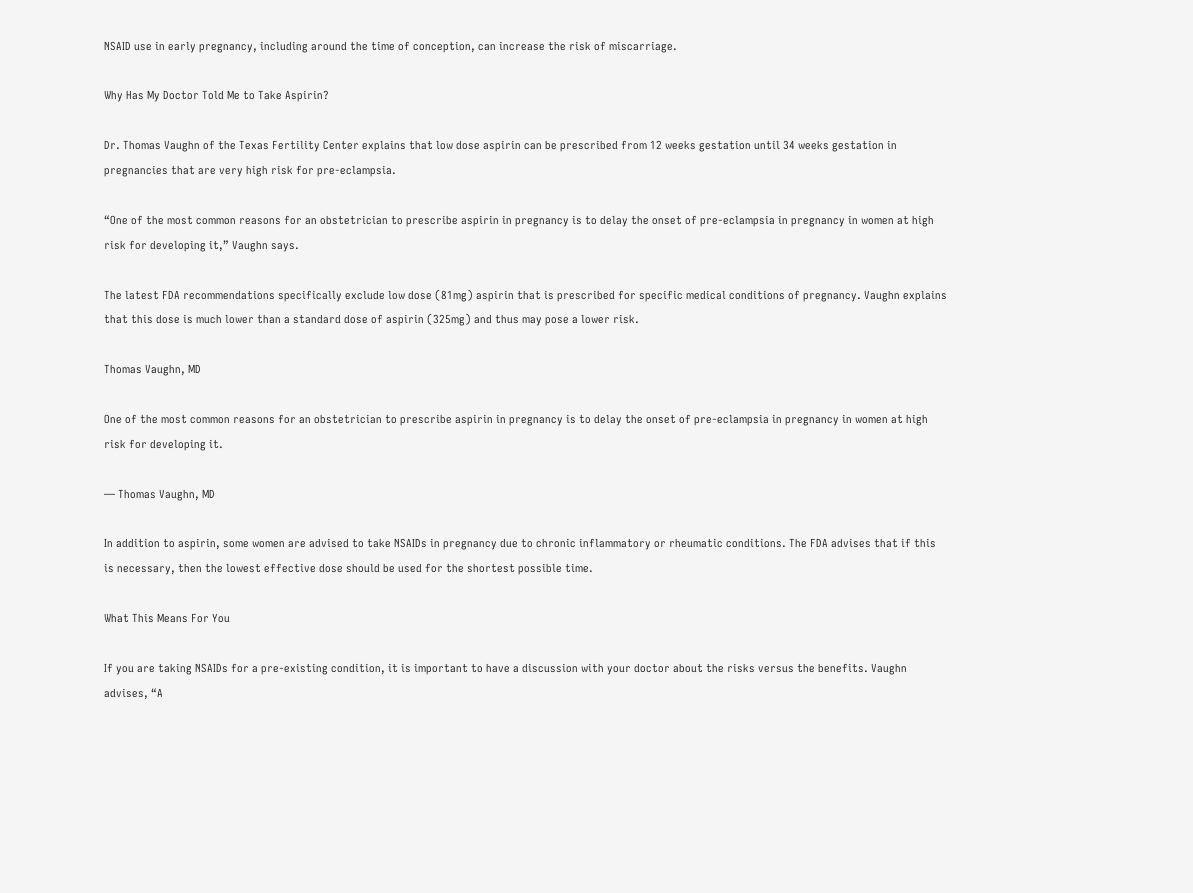NSAID use in early pregnancy, including around the time of conception, can increase the risk of miscarriage.

Why Has My Doctor Told Me to Take Aspirin?

Dr. Thomas Vaughn of the Texas Fertility Center explains that low dose aspirin can be prescribed from 12 weeks gestation until 34 weeks gestation in pregnancies that are very high risk for pre-eclampsia.

“One of the most common reasons for an obstetrician to prescribe aspirin in pregnancy is to delay the onset of pre-eclampsia in pregnancy in women at high risk for developing it,” Vaughn says.

The latest FDA recommendations specifically exclude low dose (81mg) aspirin that is prescribed for specific medical conditions of pregnancy. Vaughn explains that this dose is much lower than a standard dose of aspirin (325mg) and thus may pose a lower risk.

Thomas Vaughn, MD

One of the most common reasons for an obstetrician to prescribe aspirin in pregnancy is to delay the onset of pre-eclampsia in pregnancy in women at high risk for developing it.

— Thomas Vaughn, MD

In addition to aspirin, some women are advised to take NSAIDs in pregnancy due to chronic inflammatory or rheumatic conditions. The FDA advises that if this is necessary, then the lowest effective dose should be used for the shortest possible time.

What This Means For You

If you are taking NSAIDs for a pre-existing condition, it is important to have a discussion with your doctor about the risks versus the benefits. Vaughn advises, “A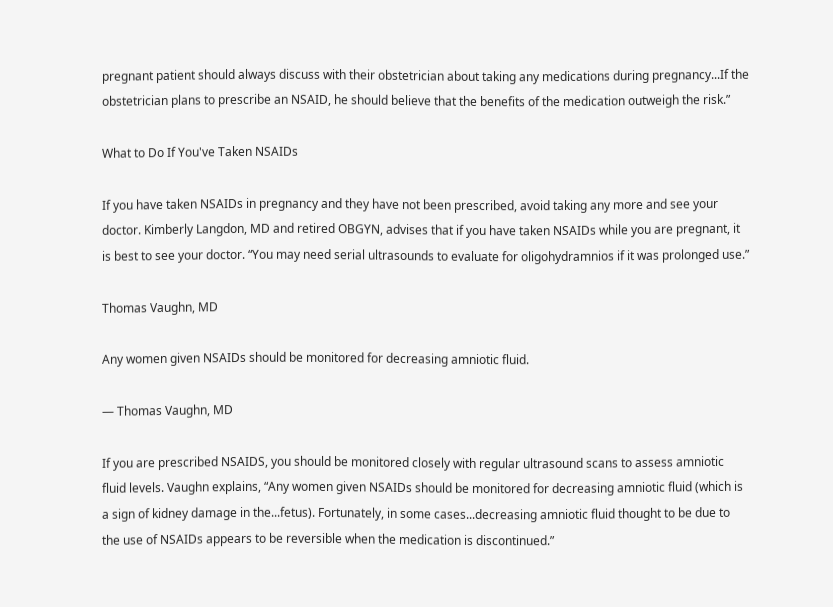pregnant patient should always discuss with their obstetrician about taking any medications during pregnancy...If the obstetrician plans to prescribe an NSAID, he should believe that the benefits of the medication outweigh the risk.”

What to Do If You've Taken NSAIDs

If you have taken NSAIDs in pregnancy and they have not been prescribed, avoid taking any more and see your doctor. Kimberly Langdon, MD and retired OBGYN, advises that if you have taken NSAIDs while you are pregnant, it is best to see your doctor. “You may need serial ultrasounds to evaluate for oligohydramnios if it was prolonged use.”

Thomas Vaughn, MD

Any women given NSAIDs should be monitored for decreasing amniotic fluid.

— Thomas Vaughn, MD

If you are prescribed NSAIDS, you should be monitored closely with regular ultrasound scans to assess amniotic fluid levels. Vaughn explains, “Any women given NSAIDs should be monitored for decreasing amniotic fluid (which is a sign of kidney damage in the...fetus). Fortunately, in some cases...decreasing amniotic fluid thought to be due to the use of NSAIDs appears to be reversible when the medication is discontinued.”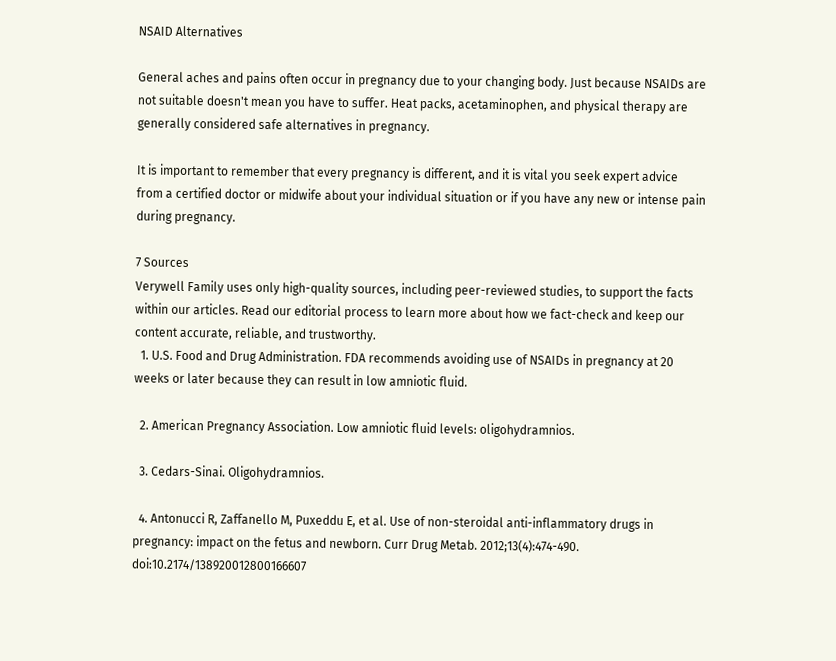NSAID Alternatives

General aches and pains often occur in pregnancy due to your changing body. Just because NSAIDs are not suitable doesn't mean you have to suffer. Heat packs, acetaminophen, and physical therapy are generally considered safe alternatives in pregnancy.

It is important to remember that every pregnancy is different, and it is vital you seek expert advice from a certified doctor or midwife about your individual situation or if you have any new or intense pain during pregnancy.

7 Sources
Verywell Family uses only high-quality sources, including peer-reviewed studies, to support the facts within our articles. Read our editorial process to learn more about how we fact-check and keep our content accurate, reliable, and trustworthy.
  1. U.S. Food and Drug Administration. FDA recommends avoiding use of NSAIDs in pregnancy at 20 weeks or later because they can result in low amniotic fluid.

  2. American Pregnancy Association. Low amniotic fluid levels: oligohydramnios.

  3. Cedars-Sinai. Oligohydramnios.

  4. Antonucci R, Zaffanello M, Puxeddu E, et al. Use of non-steroidal anti-inflammatory drugs in pregnancy: impact on the fetus and newborn. Curr Drug Metab. 2012;13(4):474-490. doi:10.2174/138920012800166607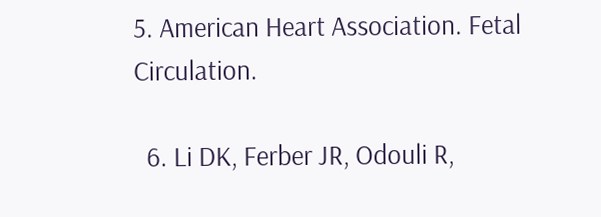5. American Heart Association. Fetal Circulation.

  6. Li DK, Ferber JR, Odouli R,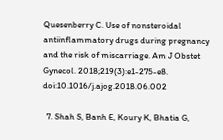Quesenberry C. Use of nonsteroidal antiinflammatory drugs during pregnancy and the risk of miscarriage. Am J Obstet Gynecol. 2018;219(3):e1-275-e8. doi:10.1016/j.ajog.2018.06.002

  7. Shah S, Banh E, Koury K, Bhatia G,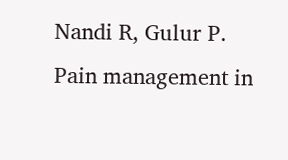Nandi R, Gulur P. Pain management in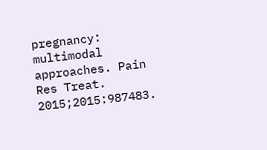pregnancy: multimodal approaches. Pain Res Treat. 2015;2015:987483.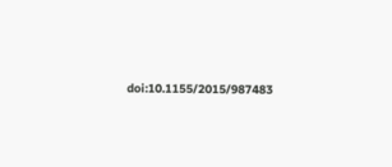doi:10.1155/2015/987483